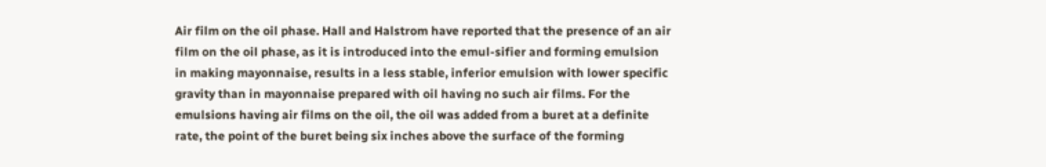Air film on the oil phase. Hall and Halstrom have reported that the presence of an air film on the oil phase, as it is introduced into the emul-sifier and forming emulsion in making mayonnaise, results in a less stable, inferior emulsion with lower specific gravity than in mayonnaise prepared with oil having no such air films. For the emulsions having air films on the oil, the oil was added from a buret at a definite rate, the point of the buret being six inches above the surface of the forming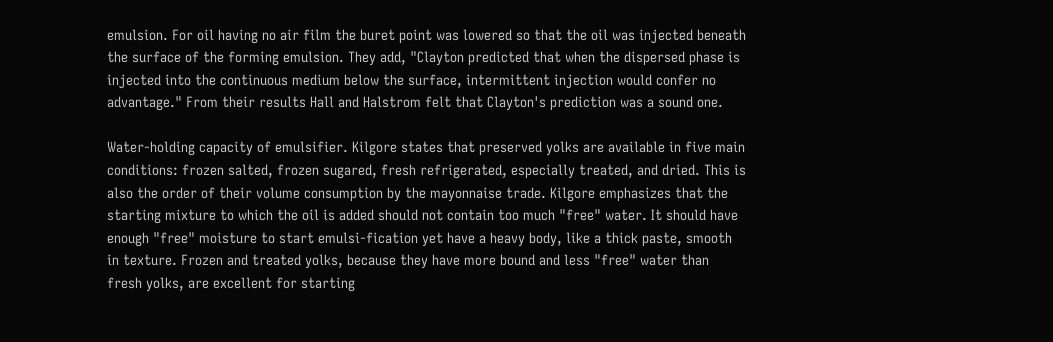emulsion. For oil having no air film the buret point was lowered so that the oil was injected beneath the surface of the forming emulsion. They add, "Clayton predicted that when the dispersed phase is injected into the continuous medium below the surface, intermittent injection would confer no advantage." From their results Hall and Halstrom felt that Clayton's prediction was a sound one.

Water-holding capacity of emulsifier. Kilgore states that preserved yolks are available in five main conditions: frozen salted, frozen sugared, fresh refrigerated, especially treated, and dried. This is also the order of their volume consumption by the mayonnaise trade. Kilgore emphasizes that the starting mixture to which the oil is added should not contain too much "free" water. It should have enough "free" moisture to start emulsi-fication yet have a heavy body, like a thick paste, smooth in texture. Frozen and treated yolks, because they have more bound and less "free" water than fresh yolks, are excellent for starting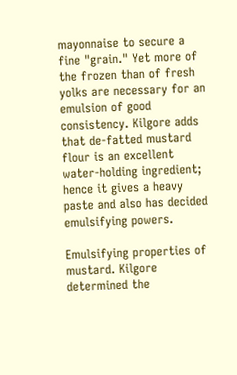mayonnaise to secure a fine "grain." Yet more of the frozen than of fresh yolks are necessary for an emulsion of good consistency. Kilgore adds that de-fatted mustard flour is an excellent water-holding ingredient; hence it gives a heavy paste and also has decided emulsifying powers.

Emulsifying properties of mustard. Kilgore determined the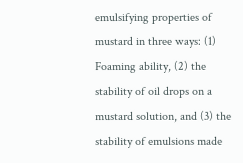emulsifying properties of mustard in three ways: (1) Foaming ability, (2) the stability of oil drops on a mustard solution, and (3) the stability of emulsions made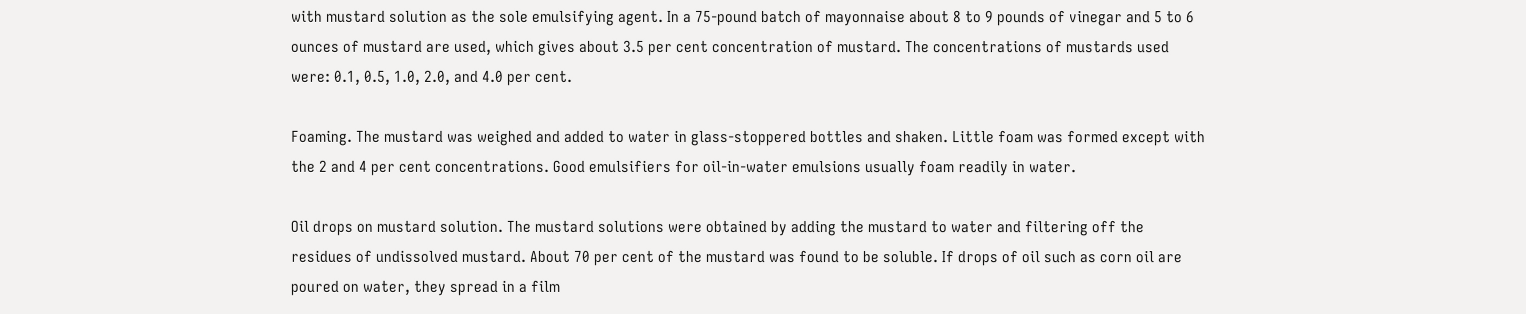with mustard solution as the sole emulsifying agent. In a 75-pound batch of mayonnaise about 8 to 9 pounds of vinegar and 5 to 6 ounces of mustard are used, which gives about 3.5 per cent concentration of mustard. The concentrations of mustards used were: 0.1, 0.5, 1.0, 2.0, and 4.0 per cent.

Foaming. The mustard was weighed and added to water in glass-stoppered bottles and shaken. Little foam was formed except with the 2 and 4 per cent concentrations. Good emulsifiers for oil-in-water emulsions usually foam readily in water.

Oil drops on mustard solution. The mustard solutions were obtained by adding the mustard to water and filtering off the residues of undissolved mustard. About 70 per cent of the mustard was found to be soluble. If drops of oil such as corn oil are poured on water, they spread in a film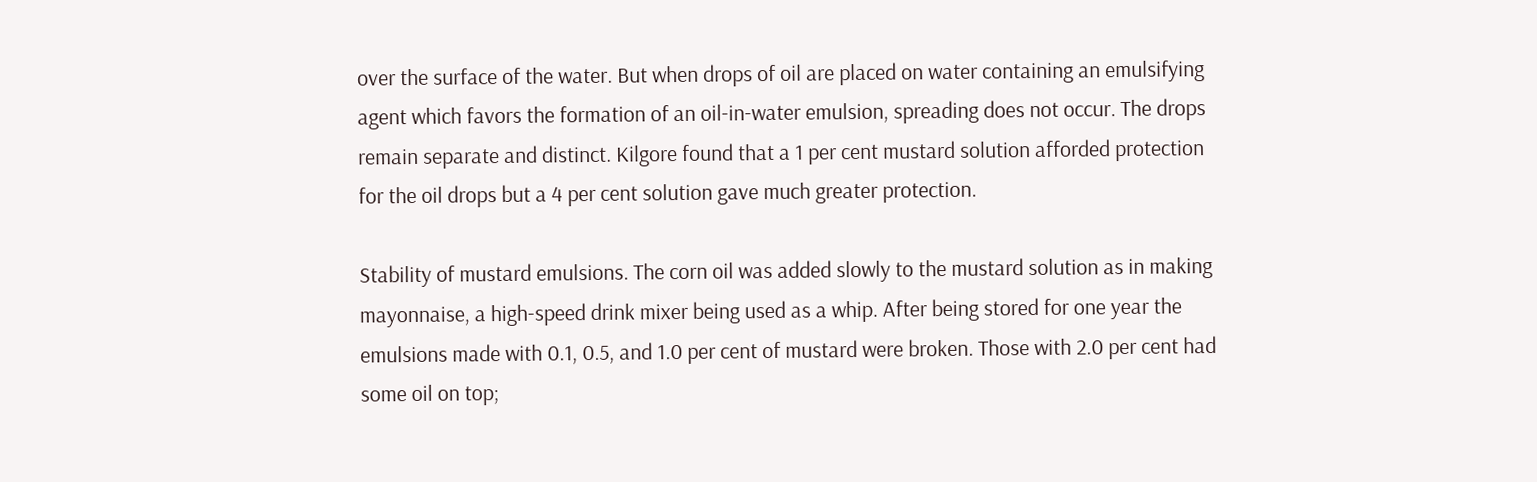over the surface of the water. But when drops of oil are placed on water containing an emulsifying agent which favors the formation of an oil-in-water emulsion, spreading does not occur. The drops remain separate and distinct. Kilgore found that a 1 per cent mustard solution afforded protection for the oil drops but a 4 per cent solution gave much greater protection.

Stability of mustard emulsions. The corn oil was added slowly to the mustard solution as in making mayonnaise, a high-speed drink mixer being used as a whip. After being stored for one year the emulsions made with 0.1, 0.5, and 1.0 per cent of mustard were broken. Those with 2.0 per cent had some oil on top;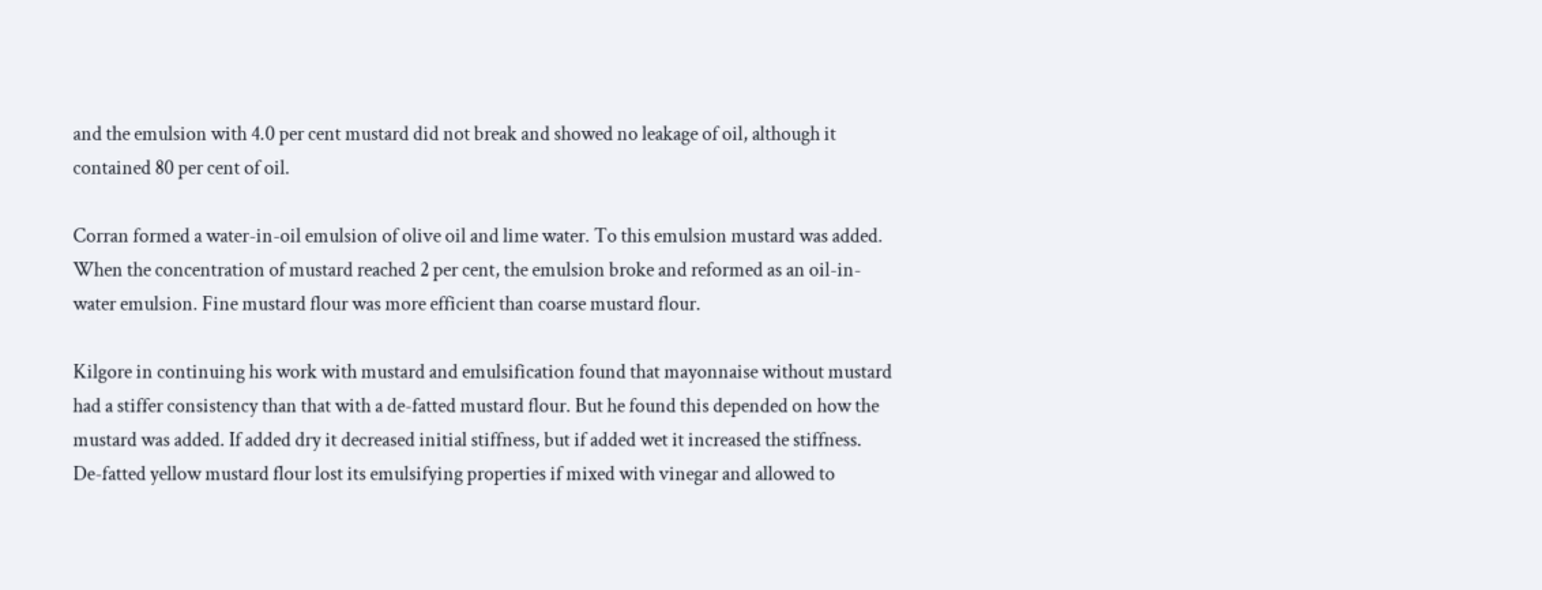and the emulsion with 4.0 per cent mustard did not break and showed no leakage of oil, although it contained 80 per cent of oil.

Corran formed a water-in-oil emulsion of olive oil and lime water. To this emulsion mustard was added. When the concentration of mustard reached 2 per cent, the emulsion broke and reformed as an oil-in-water emulsion. Fine mustard flour was more efficient than coarse mustard flour.

Kilgore in continuing his work with mustard and emulsification found that mayonnaise without mustard had a stiffer consistency than that with a de-fatted mustard flour. But he found this depended on how the mustard was added. If added dry it decreased initial stiffness, but if added wet it increased the stiffness. De-fatted yellow mustard flour lost its emulsifying properties if mixed with vinegar and allowed to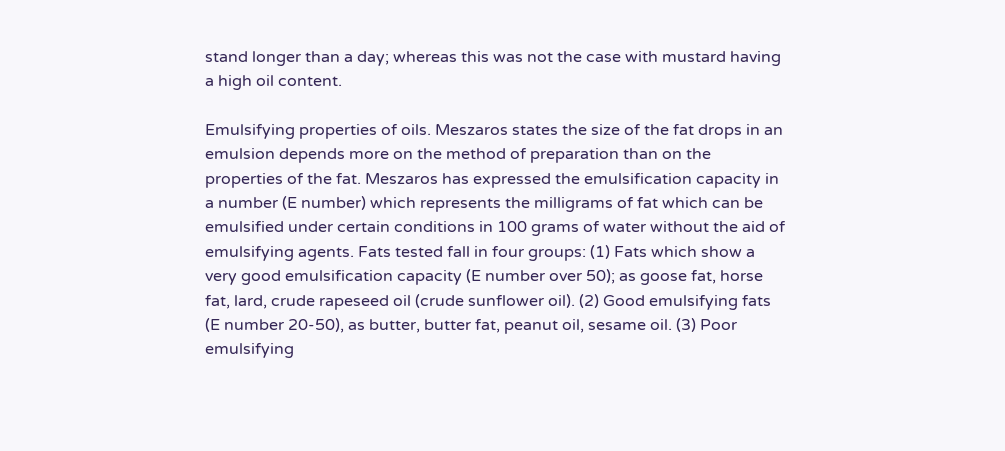stand longer than a day; whereas this was not the case with mustard having a high oil content.

Emulsifying properties of oils. Meszaros states the size of the fat drops in an emulsion depends more on the method of preparation than on the properties of the fat. Meszaros has expressed the emulsification capacity in a number (E number) which represents the milligrams of fat which can be emulsified under certain conditions in 100 grams of water without the aid of emulsifying agents. Fats tested fall in four groups: (1) Fats which show a very good emulsification capacity (E number over 50); as goose fat, horse fat, lard, crude rapeseed oil (crude sunflower oil). (2) Good emulsifying fats (E number 20-50), as butter, butter fat, peanut oil, sesame oil. (3) Poor emulsifying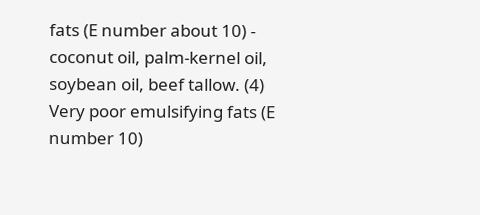fats (E number about 10) - coconut oil, palm-kernel oil, soybean oil, beef tallow. (4) Very poor emulsifying fats (E number 10)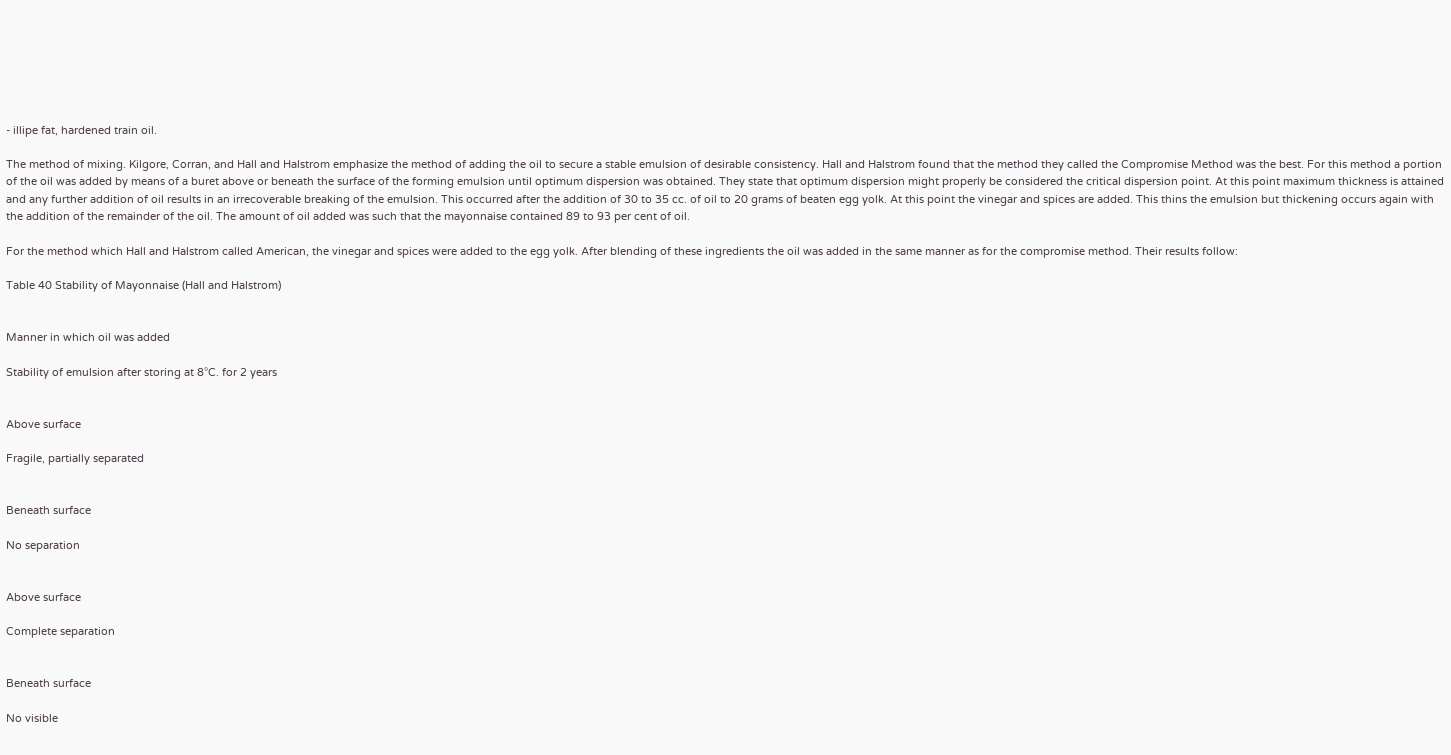- illipe fat, hardened train oil.

The method of mixing. Kilgore, Corran, and Hall and Halstrom emphasize the method of adding the oil to secure a stable emulsion of desirable consistency. Hall and Halstrom found that the method they called the Compromise Method was the best. For this method a portion of the oil was added by means of a buret above or beneath the surface of the forming emulsion until optimum dispersion was obtained. They state that optimum dispersion might properly be considered the critical dispersion point. At this point maximum thickness is attained and any further addition of oil results in an irrecoverable breaking of the emulsion. This occurred after the addition of 30 to 35 cc. of oil to 20 grams of beaten egg yolk. At this point the vinegar and spices are added. This thins the emulsion but thickening occurs again with the addition of the remainder of the oil. The amount of oil added was such that the mayonnaise contained 89 to 93 per cent of oil.

For the method which Hall and Halstrom called American, the vinegar and spices were added to the egg yolk. After blending of these ingredients the oil was added in the same manner as for the compromise method. Their results follow:

Table 40 Stability of Mayonnaise (Hall and Halstrom)


Manner in which oil was added

Stability of emulsion after storing at 8°C. for 2 years


Above surface

Fragile, partially separated


Beneath surface

No separation


Above surface

Complete separation


Beneath surface

No visible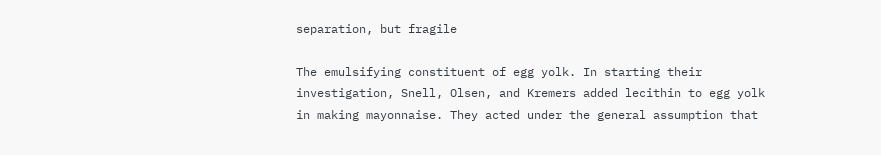separation, but fragile

The emulsifying constituent of egg yolk. In starting their investigation, Snell, Olsen, and Kremers added lecithin to egg yolk in making mayonnaise. They acted under the general assumption that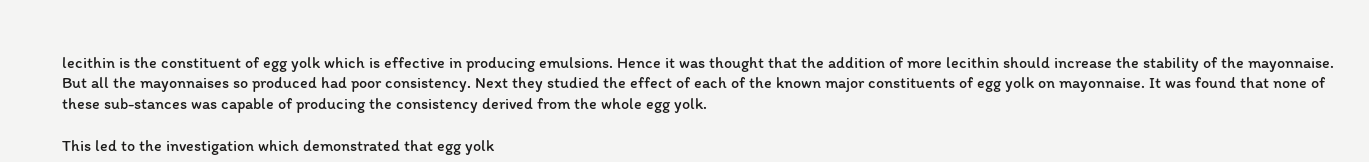lecithin is the constituent of egg yolk which is effective in producing emulsions. Hence it was thought that the addition of more lecithin should increase the stability of the mayonnaise. But all the mayonnaises so produced had poor consistency. Next they studied the effect of each of the known major constituents of egg yolk on mayonnaise. It was found that none of these sub-stances was capable of producing the consistency derived from the whole egg yolk.

This led to the investigation which demonstrated that egg yolk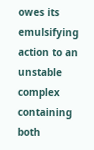owes its emulsifying action to an unstable complex containing both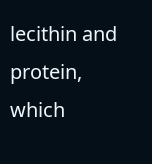lecithin and protein, which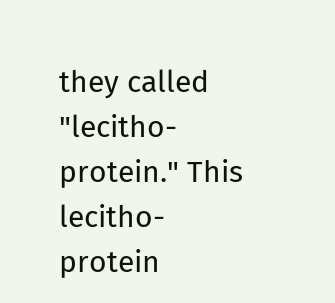they called "lecitho-protein." This lecitho-protein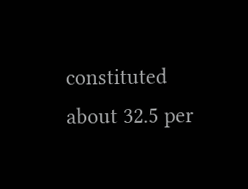constituted about 32.5 per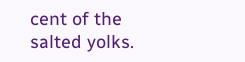cent of the salted yolks.